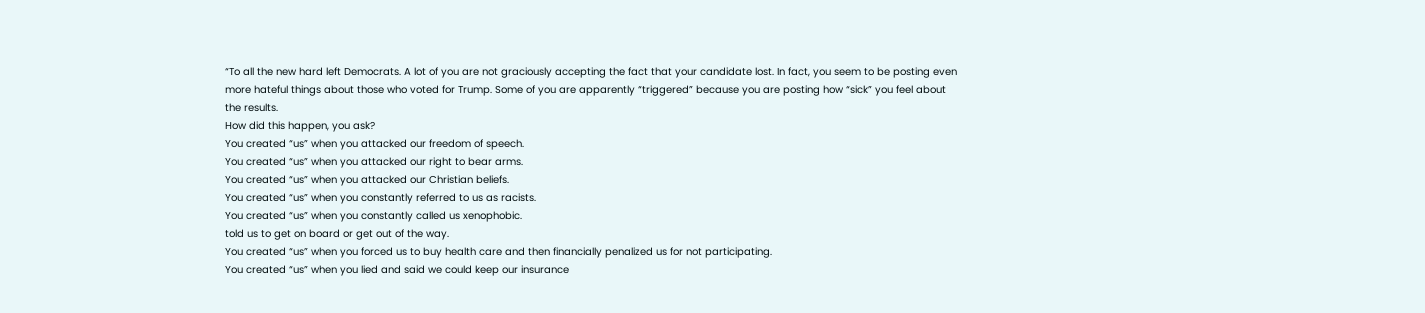“To all the new hard left Democrats. A lot of you are not graciously accepting the fact that your candidate lost. In fact, you seem to be posting even more hateful things about those who voted for Trump. Some of you are apparently “triggered” because you are posting how “sick” you feel about the results.
How did this happen, you ask?
You created “us” when you attacked our freedom of speech.
You created “us” when you attacked our right to bear arms.
You created “us” when you attacked our Christian beliefs.
You created “us” when you constantly referred to us as racists.
You created “us” when you constantly called us xenophobic.
told us to get on board or get out of the way.
You created “us” when you forced us to buy health care and then financially penalized us for not participating.
You created “us” when you lied and said we could keep our insurance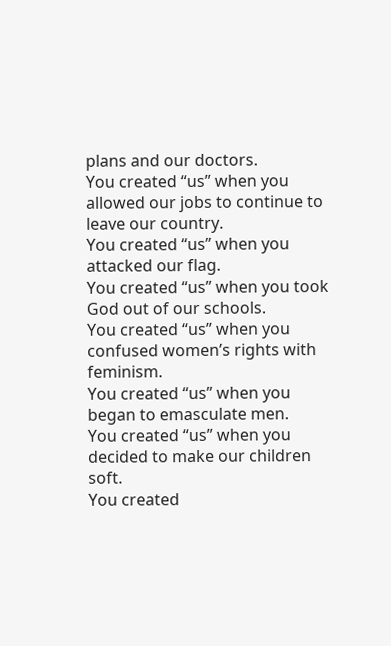plans and our doctors.
You created “us” when you allowed our jobs to continue to leave our country.
You created “us” when you attacked our flag.
You created “us” when you took God out of our schools.
You created “us” when you confused women’s rights with feminism.
You created “us” when you began to emasculate men.
You created “us” when you decided to make our children soft.
You created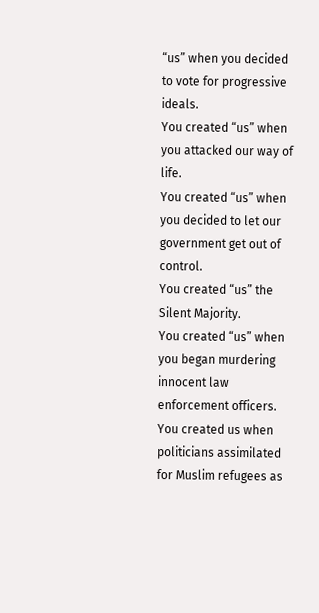“us” when you decided to vote for progressive ideals.
You created “us” when you attacked our way of life.
You created “us” when you decided to let our government get out of control.
You created “us” the Silent Majority.
You created “us” when you began murdering innocent law enforcement officers.
You created us when politicians assimilated for Muslim refugees as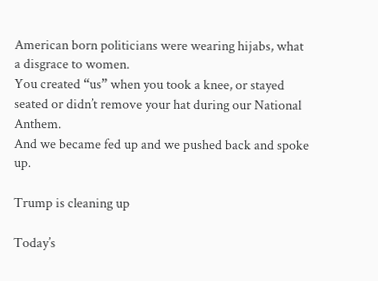American born politicians were wearing hijabs, what a disgrace to women.
You created “us” when you took a knee, or stayed seated or didn’t remove your hat during our National Anthem.
And we became fed up and we pushed back and spoke up.

Trump is cleaning up

Today’s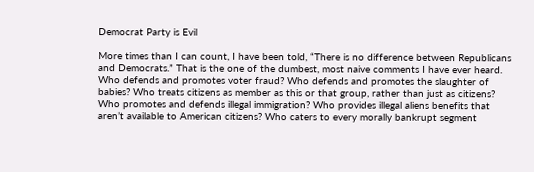Democrat Party is Evil

More times than I can count, I have been told, “There is no difference between Republicans and Democrats.” That is the one of the dumbest, most naive comments I have ever heard. Who defends and promotes voter fraud? Who defends and promotes the slaughter of babies? Who treats citizens as member as this or that group, rather than just as citizens? Who promotes and defends illegal immigration? Who provides illegal aliens benefits that aren’t available to American citizens? Who caters to every morally bankrupt segment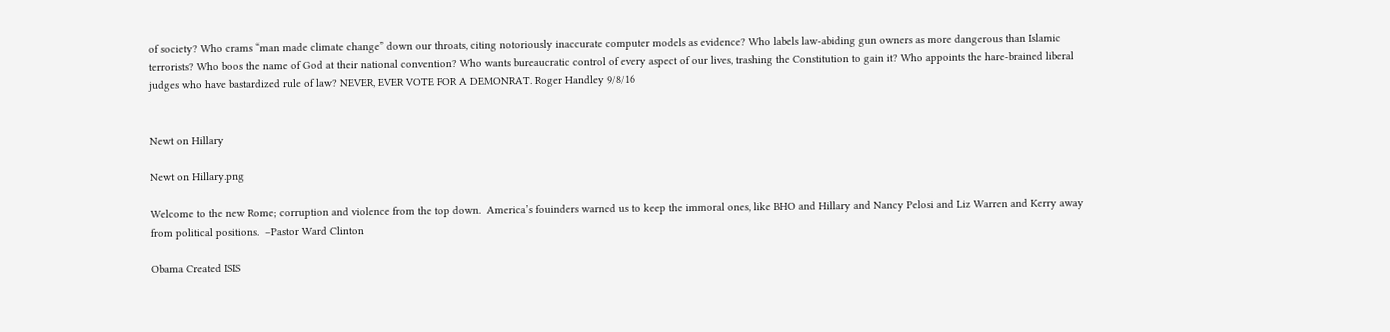of society? Who crams “man made climate change” down our throats, citing notoriously inaccurate computer models as evidence? Who labels law-abiding gun owners as more dangerous than Islamic terrorists? Who boos the name of God at their national convention? Who wants bureaucratic control of every aspect of our lives, trashing the Constitution to gain it? Who appoints the hare-brained liberal judges who have bastardized rule of law? NEVER, EVER VOTE FOR A DEMONRAT. Roger Handley 9/8/16


Newt on Hillary

Newt on Hillary.png

Welcome to the new Rome; corruption and violence from the top down.  America’s fouinders warned us to keep the immoral ones, like BHO and Hillary and Nancy Pelosi and Liz Warren and Kerry away from political positions.  –Pastor Ward Clinton

Obama Created ISIS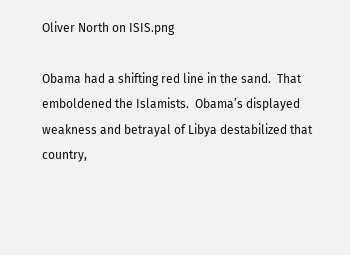Oliver North on ISIS.png

Obama had a shifting red line in the sand.  That emboldened the Islamists.  Obama’s displayed weakness and betrayal of Libya destabilized that country,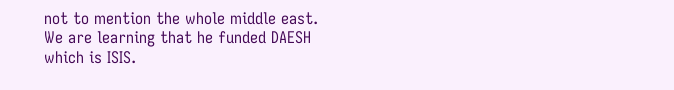not to mention the whole middle east.  We are learning that he funded DAESH which is ISIS.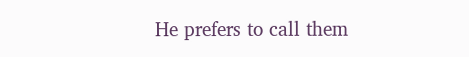He prefers to call them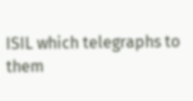ISIL which telegraphs to them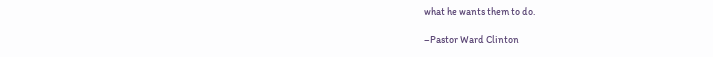what he wants them to do.

–Pastor Ward Clinton